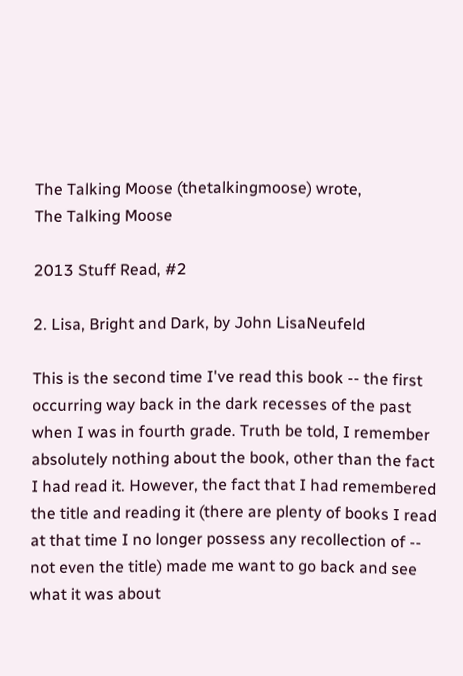The Talking Moose (thetalkingmoose) wrote,
The Talking Moose

2013 Stuff Read, #2

2. Lisa, Bright and Dark, by John LisaNeufeld

This is the second time I've read this book -- the first occurring way back in the dark recesses of the past when I was in fourth grade. Truth be told, I remember absolutely nothing about the book, other than the fact I had read it. However, the fact that I had remembered the title and reading it (there are plenty of books I read at that time I no longer possess any recollection of -- not even the title) made me want to go back and see what it was about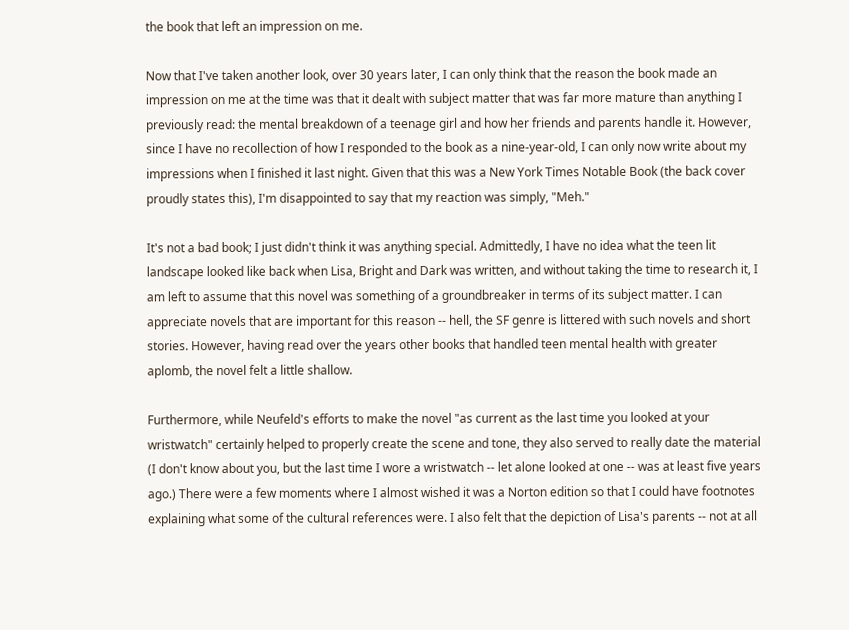the book that left an impression on me.

Now that I've taken another look, over 30 years later, I can only think that the reason the book made an impression on me at the time was that it dealt with subject matter that was far more mature than anything I previously read: the mental breakdown of a teenage girl and how her friends and parents handle it. However, since I have no recollection of how I responded to the book as a nine-year-old, I can only now write about my impressions when I finished it last night. Given that this was a New York Times Notable Book (the back cover proudly states this), I'm disappointed to say that my reaction was simply, "Meh."

It's not a bad book; I just didn't think it was anything special. Admittedly, I have no idea what the teen lit landscape looked like back when Lisa, Bright and Dark was written, and without taking the time to research it, I am left to assume that this novel was something of a groundbreaker in terms of its subject matter. I can appreciate novels that are important for this reason -- hell, the SF genre is littered with such novels and short stories. However, having read over the years other books that handled teen mental health with greater aplomb, the novel felt a little shallow.

Furthermore, while Neufeld's efforts to make the novel "as current as the last time you looked at your wristwatch" certainly helped to properly create the scene and tone, they also served to really date the material (I don't know about you, but the last time I wore a wristwatch -- let alone looked at one -- was at least five years ago.) There were a few moments where I almost wished it was a Norton edition so that I could have footnotes explaining what some of the cultural references were. I also felt that the depiction of Lisa's parents -- not at all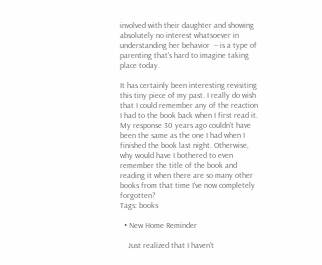involved with their daughter and showing absolutely no interest whatsoever in understanding her behavior  -- is a type of parenting that's hard to imagine taking place today.

It has certainly been interesting revisiting this tiny piece of my past. I really do wish that I could remember any of the reaction I had to the book back when I first read it. My response 30 years ago couldn't have been the same as the one I had when I finished the book last night. Otherwise, why would have I bothered to even remember the title of the book and reading it when there are so many other books from that time I've now completely forgotten?
Tags: books

  • New Home Reminder

    Just realized that I haven't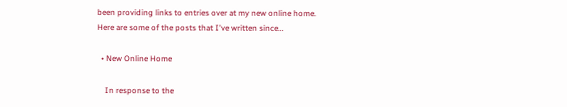been providing links to entries over at my new online home. Here are some of the posts that I've written since…

  • New Online Home

    In response to the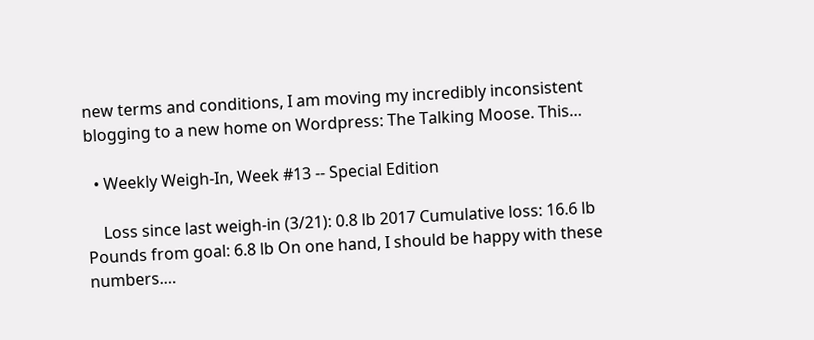new terms and conditions, I am moving my incredibly inconsistent blogging to a new home on Wordpress: The Talking Moose. This…

  • Weekly Weigh-In, Week #13 -- Special Edition

    Loss since last weigh-in (3/21): 0.8 lb 2017 Cumulative loss: 16.6 lb Pounds from goal: 6.8 lb On one hand, I should be happy with these numbers.…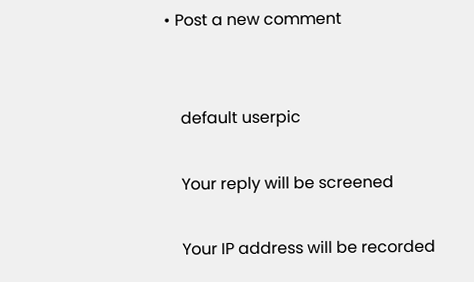• Post a new comment


    default userpic

    Your reply will be screened

    Your IP address will be recorded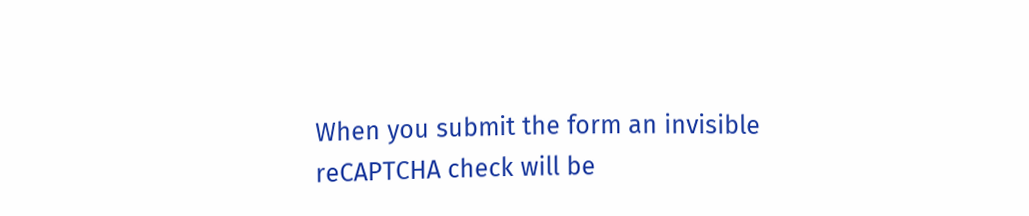When you submit the form an invisible reCAPTCHA check will be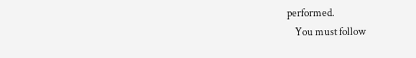performed.
    You must follow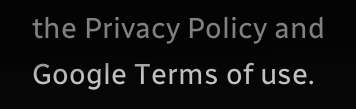the Privacy Policy and Google Terms of use.